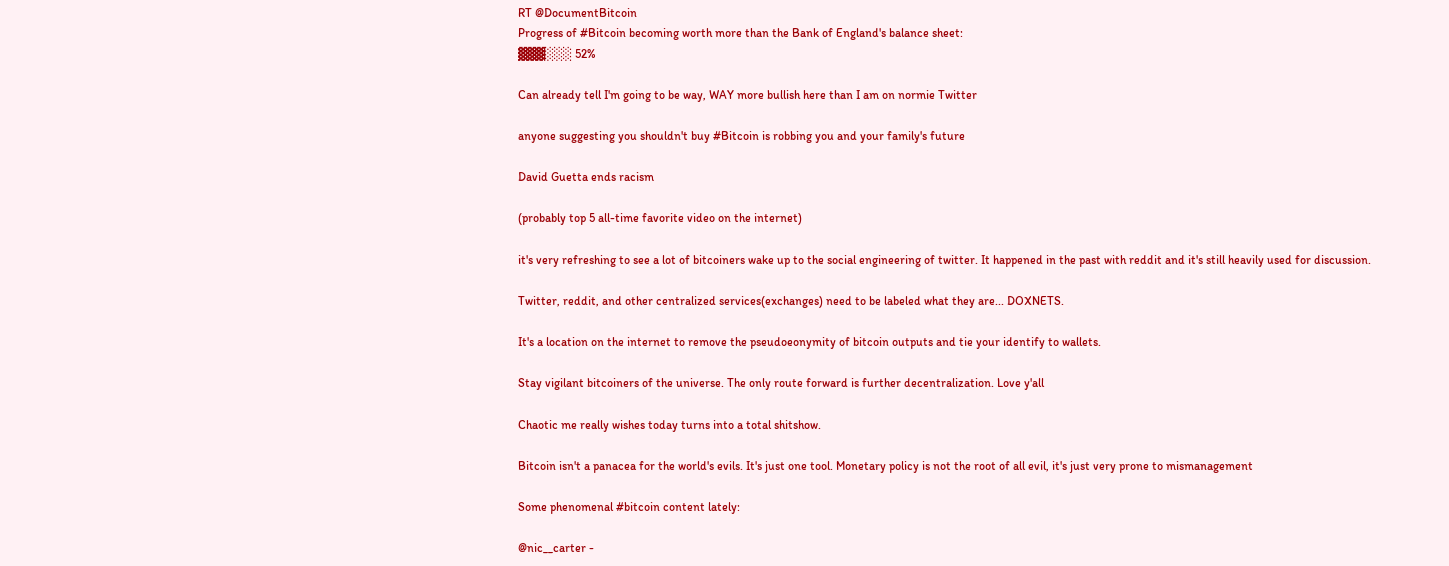RT @DocumentBitcoin
Progress of #Bitcoin becoming worth more than the Bank of England's balance sheet:
▓▓▓░░░ 52%

Can already tell I'm going to be way, WAY more bullish here than I am on normie Twitter

anyone suggesting you shouldn't buy #Bitcoin is robbing you and your family's future

David Guetta ends racism

(probably top 5 all-time favorite video on the internet)

it's very refreshing to see a lot of bitcoiners wake up to the social engineering of twitter. It happened in the past with reddit and it's still heavily used for discussion.

Twitter, reddit, and other centralized services(exchanges) need to be labeled what they are... DOXNETS.

It's a location on the internet to remove the pseudoeonymity of bitcoin outputs and tie your identify to wallets.

Stay vigilant bitcoiners of the universe. The only route forward is further decentralization. Love y'all

Chaotic me really wishes today turns into a total shitshow.

Bitcoin isn't a panacea for the world's evils. It's just one tool. Monetary policy is not the root of all evil, it's just very prone to mismanagement

Some phenomenal #bitcoin content lately:

@nic__carter -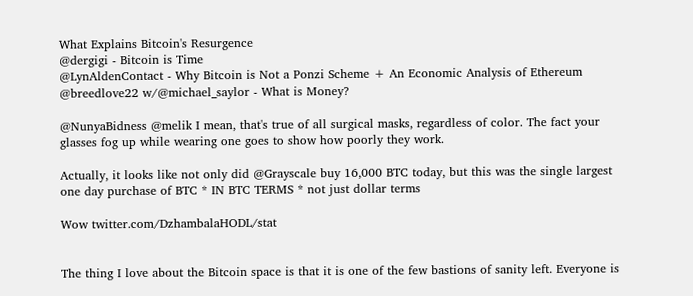What Explains Bitcoin's Resurgence
@dergigi - Bitcoin is Time
@LynAldenContact - Why Bitcoin is Not a Ponzi Scheme + An Economic Analysis of Ethereum
@breedlove22 w/@michael_saylor - What is Money?

@NunyaBidness @melik I mean, that's true of all surgical masks, regardless of color. The fact your glasses fog up while wearing one goes to show how poorly they work.

Actually, it looks like not only did @Grayscale buy 16,000 BTC today, but this was the single largest one day purchase of BTC * IN BTC TERMS * not just dollar terms

Wow twitter.com/DzhambalaHODL/stat


The thing I love about the Bitcoin space is that it is one of the few bastions of sanity left. Everyone is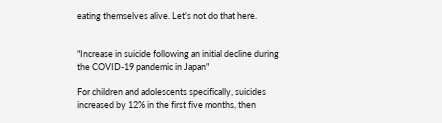eating themselves alive. Let's not do that here.


"Increase in suicide following an initial decline during the COVID-19 pandemic in Japan"

For children and adolescents specifically, suicides increased by 12% in the first five months, then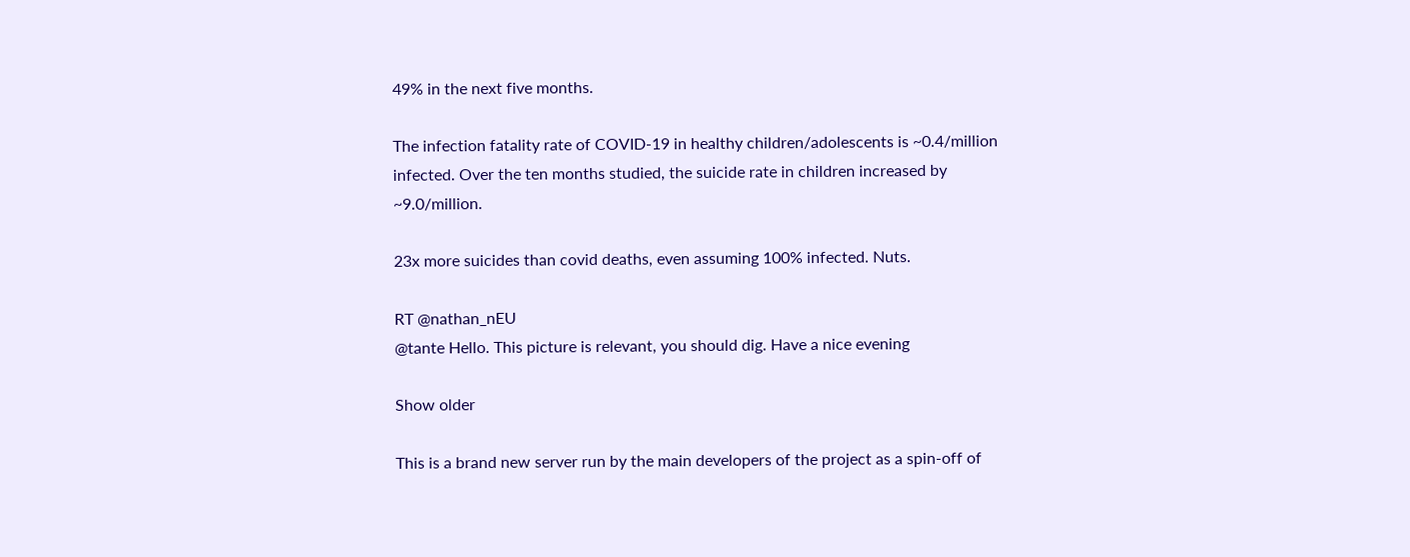49% in the next five months.

The infection fatality rate of COVID-19 in healthy children/adolescents is ~0.4/million infected. Over the ten months studied, the suicide rate in children increased by ~9.0/million.

23x more suicides than covid deaths, even assuming 100% infected. Nuts.

RT @nathan_nEU
@tante Hello. This picture is relevant, you should dig. Have a nice evening

Show older

This is a brand new server run by the main developers of the project as a spin-off of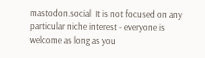mastodon.social  It is not focused on any particular niche interest - everyone is welcome as long as you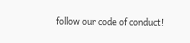follow our code of conduct!